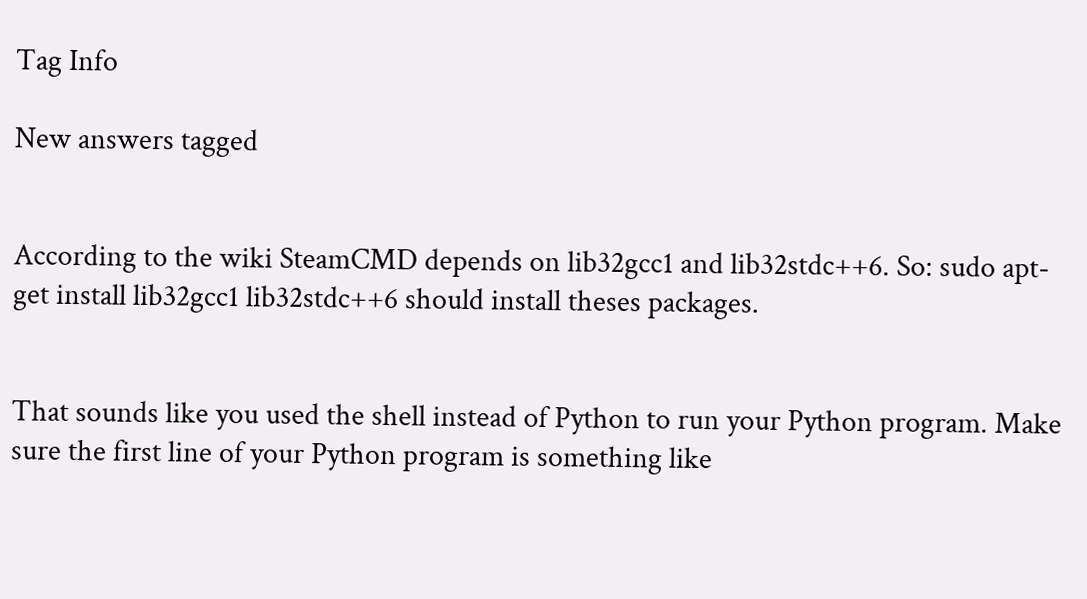Tag Info

New answers tagged


According to the wiki SteamCMD depends on lib32gcc1 and lib32stdc++6. So: sudo apt-get install lib32gcc1 lib32stdc++6 should install theses packages.


That sounds like you used the shell instead of Python to run your Python program. Make sure the first line of your Python program is something like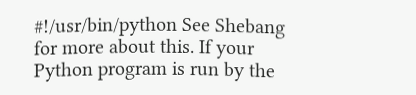#!/usr/bin/python See Shebang for more about this. If your Python program is run by the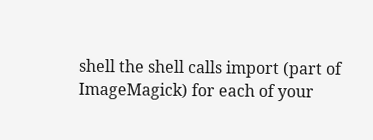shell the shell calls import (part of ImageMagick) for each of your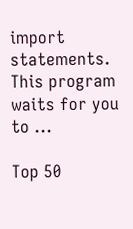import statements. This program waits for you to ...

Top 50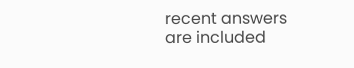recent answers are included